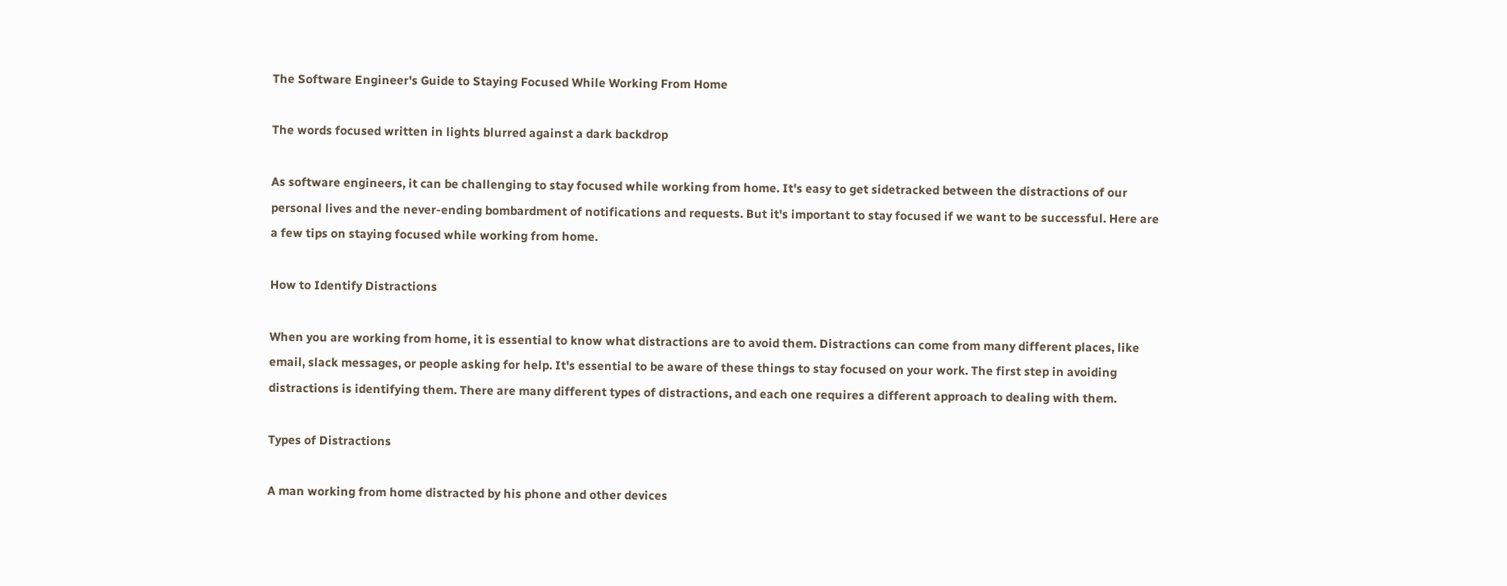The Software Engineer's Guide to Staying Focused While Working From Home

The words focused written in lights blurred against a dark backdrop

As software engineers, it can be challenging to stay focused while working from home. It's easy to get sidetracked between the distractions of our personal lives and the never-ending bombardment of notifications and requests. But it's important to stay focused if we want to be successful. Here are a few tips on staying focused while working from home.

How to Identify Distractions

When you are working from home, it is essential to know what distractions are to avoid them. Distractions can come from many different places, like email, slack messages, or people asking for help. It's essential to be aware of these things to stay focused on your work. The first step in avoiding distractions is identifying them. There are many different types of distractions, and each one requires a different approach to dealing with them.

Types of Distractions

A man working from home distracted by his phone and other devices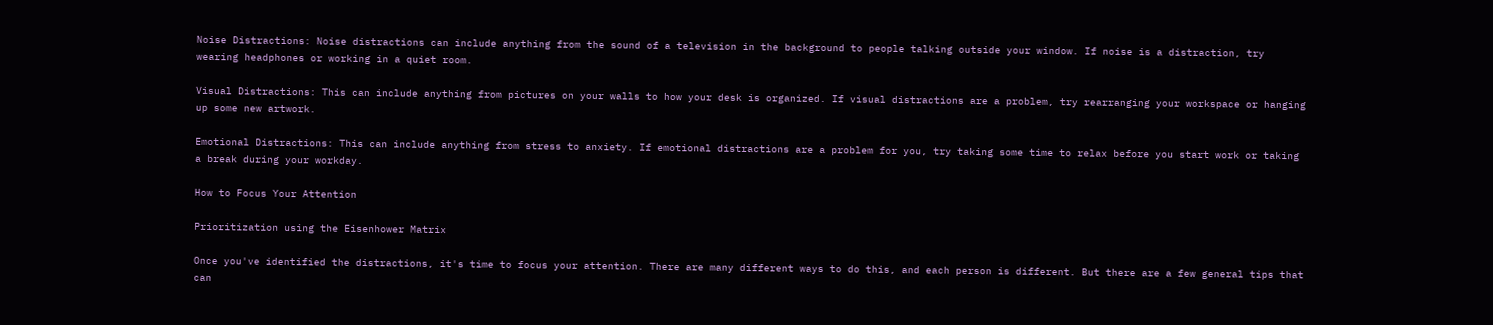Noise Distractions: Noise distractions can include anything from the sound of a television in the background to people talking outside your window. If noise is a distraction, try wearing headphones or working in a quiet room.

Visual Distractions: This can include anything from pictures on your walls to how your desk is organized. If visual distractions are a problem, try rearranging your workspace or hanging up some new artwork.

Emotional Distractions: This can include anything from stress to anxiety. If emotional distractions are a problem for you, try taking some time to relax before you start work or taking a break during your workday.

How to Focus Your Attention

Prioritization using the Eisenhower Matrix

Once you've identified the distractions, it's time to focus your attention. There are many different ways to do this, and each person is different. But there are a few general tips that can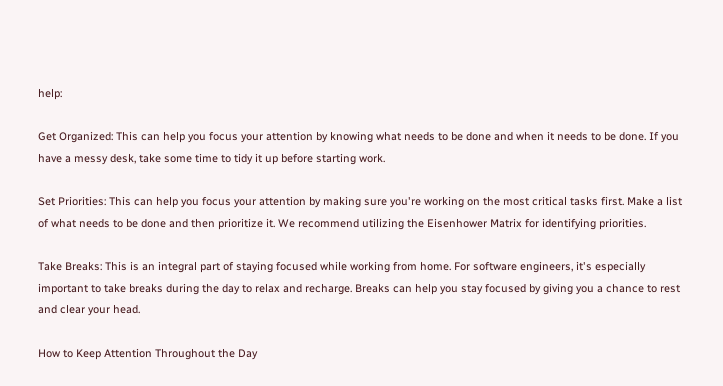help:

Get Organized: This can help you focus your attention by knowing what needs to be done and when it needs to be done. If you have a messy desk, take some time to tidy it up before starting work.

Set Priorities: This can help you focus your attention by making sure you're working on the most critical tasks first. Make a list of what needs to be done and then prioritize it. We recommend utilizing the Eisenhower Matrix for identifying priorities.

Take Breaks: This is an integral part of staying focused while working from home. For software engineers, it's especially important to take breaks during the day to relax and recharge. Breaks can help you stay focused by giving you a chance to rest and clear your head.

How to Keep Attention Throughout the Day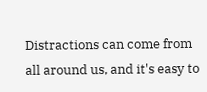Distractions can come from all around us, and it's easy to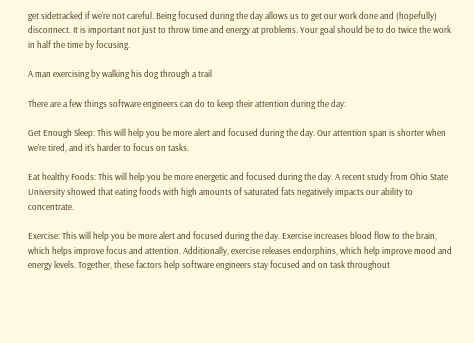get sidetracked if we're not careful. Being focused during the day allows us to get our work done and (hopefully) disconnect. It is important not just to throw time and energy at problems. Your goal should be to do twice the work in half the time by focusing.

A man exercising by walking his dog through a trail

There are a few things software engineers can do to keep their attention during the day:

Get Enough Sleep: This will help you be more alert and focused during the day. Our attention span is shorter when we're tired, and it's harder to focus on tasks.

Eat healthy Foods: This will help you be more energetic and focused during the day. A recent study from Ohio State University showed that eating foods with high amounts of saturated fats negatively impacts our ability to concentrate.

Exercise: This will help you be more alert and focused during the day. Exercise increases blood flow to the brain, which helps improve focus and attention. Additionally, exercise releases endorphins, which help improve mood and energy levels. Together, these factors help software engineers stay focused and on task throughout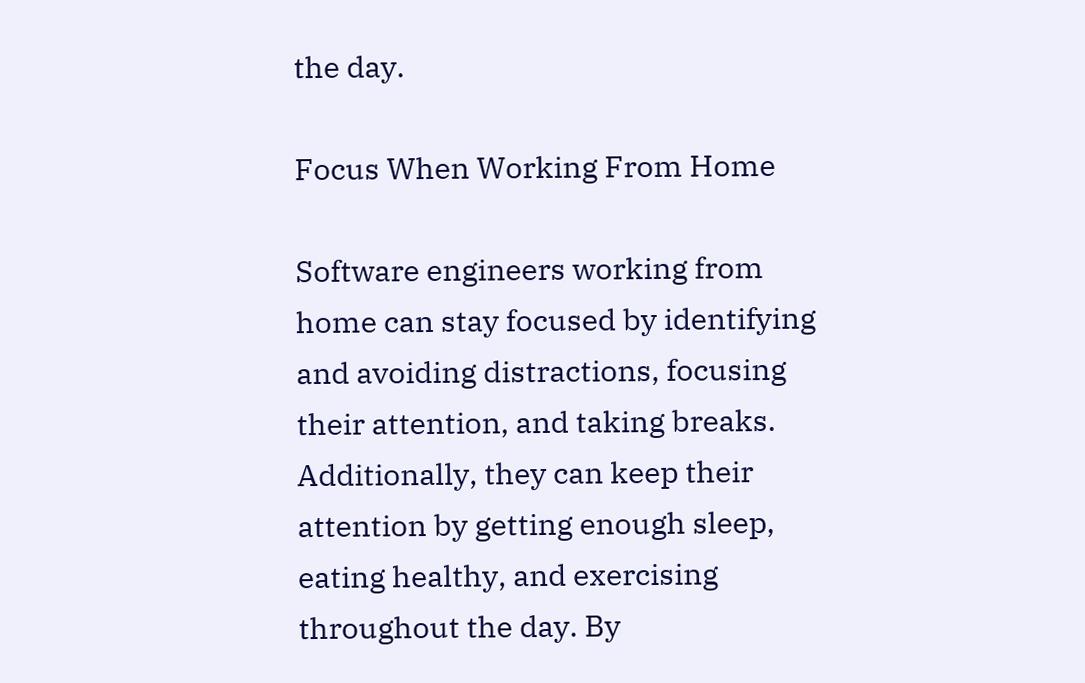the day.

Focus When Working From Home

Software engineers working from home can stay focused by identifying and avoiding distractions, focusing their attention, and taking breaks. Additionally, they can keep their attention by getting enough sleep, eating healthy, and exercising throughout the day. By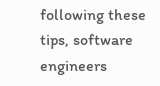following these tips, software engineers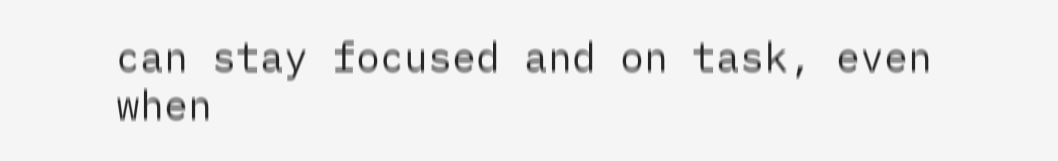can stay focused and on task, even when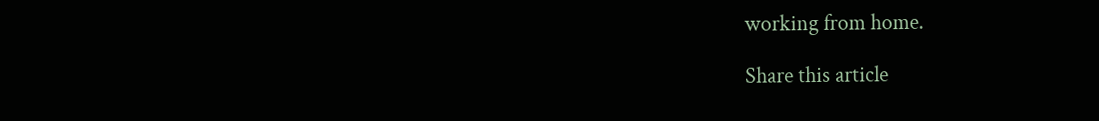working from home.

Share this article